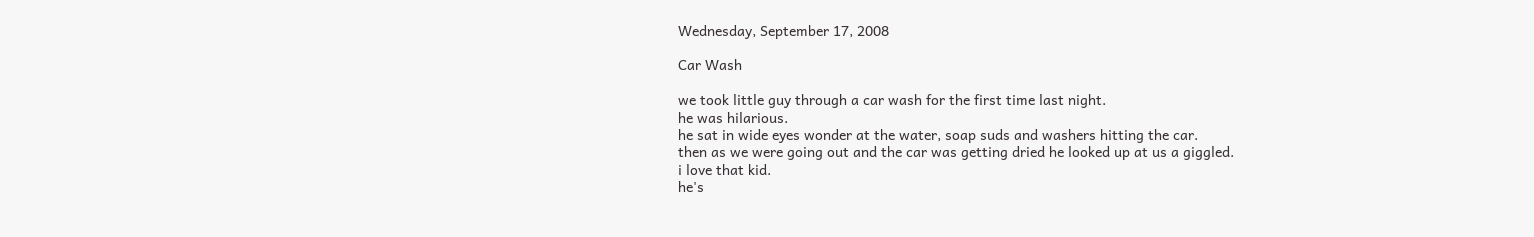Wednesday, September 17, 2008

Car Wash

we took little guy through a car wash for the first time last night.
he was hilarious.
he sat in wide eyes wonder at the water, soap suds and washers hitting the car.
then as we were going out and the car was getting dried he looked up at us a giggled.
i love that kid.
he's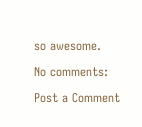so awesome.

No comments:

Post a Comment